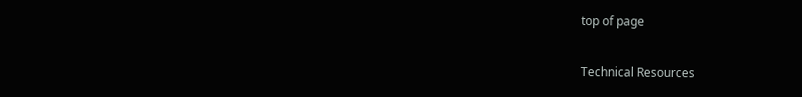top of page

Technical Resources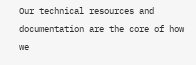Our technical resources and documentation are the core of how we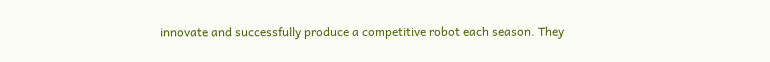innovate and successfully produce a competitive robot each season. They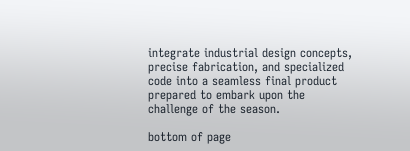integrate industrial design concepts, precise fabrication, and specialized code into a seamless final product prepared to embark upon the challenge of the season.

bottom of page